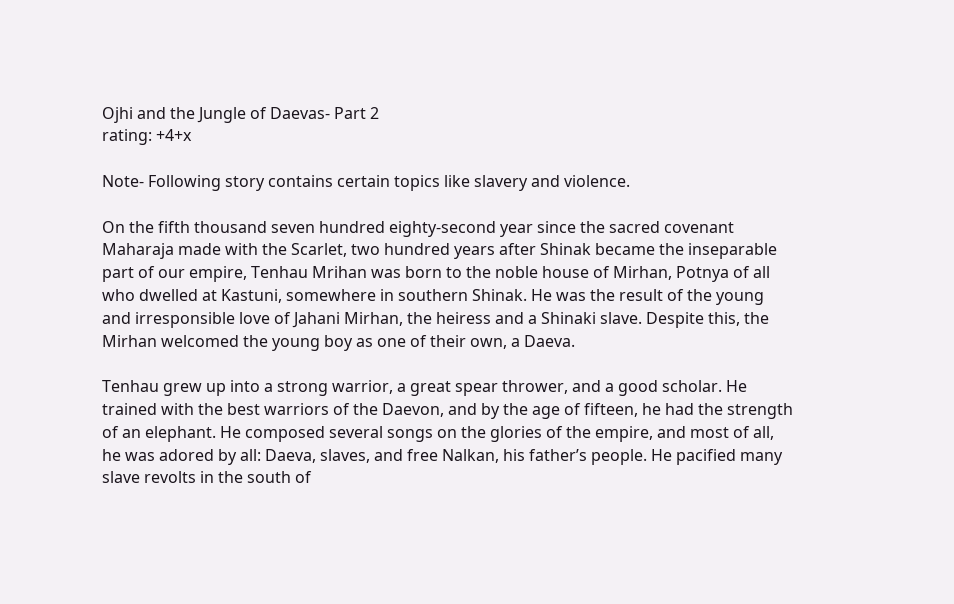Ojhi and the Jungle of Daevas- Part 2
rating: +4+x

Note- Following story contains certain topics like slavery and violence.

On the fifth thousand seven hundred eighty-second year since the sacred covenant Maharaja made with the Scarlet, two hundred years after Shinak became the inseparable part of our empire, Tenhau Mrihan was born to the noble house of Mirhan, Potnya of all who dwelled at Kastuni, somewhere in southern Shinak. He was the result of the young and irresponsible love of Jahani Mirhan, the heiress and a Shinaki slave. Despite this, the Mirhan welcomed the young boy as one of their own, a Daeva.

Tenhau grew up into a strong warrior, a great spear thrower, and a good scholar. He trained with the best warriors of the Daevon, and by the age of fifteen, he had the strength of an elephant. He composed several songs on the glories of the empire, and most of all, he was adored by all: Daeva, slaves, and free Nalkan, his father’s people. He pacified many slave revolts in the south of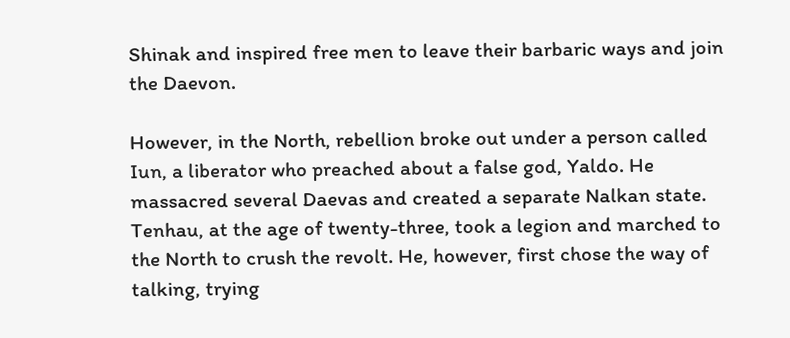Shinak and inspired free men to leave their barbaric ways and join the Daevon.

However, in the North, rebellion broke out under a person called Iun, a liberator who preached about a false god, Yaldo. He massacred several Daevas and created a separate Nalkan state. Tenhau, at the age of twenty-three, took a legion and marched to the North to crush the revolt. He, however, first chose the way of talking, trying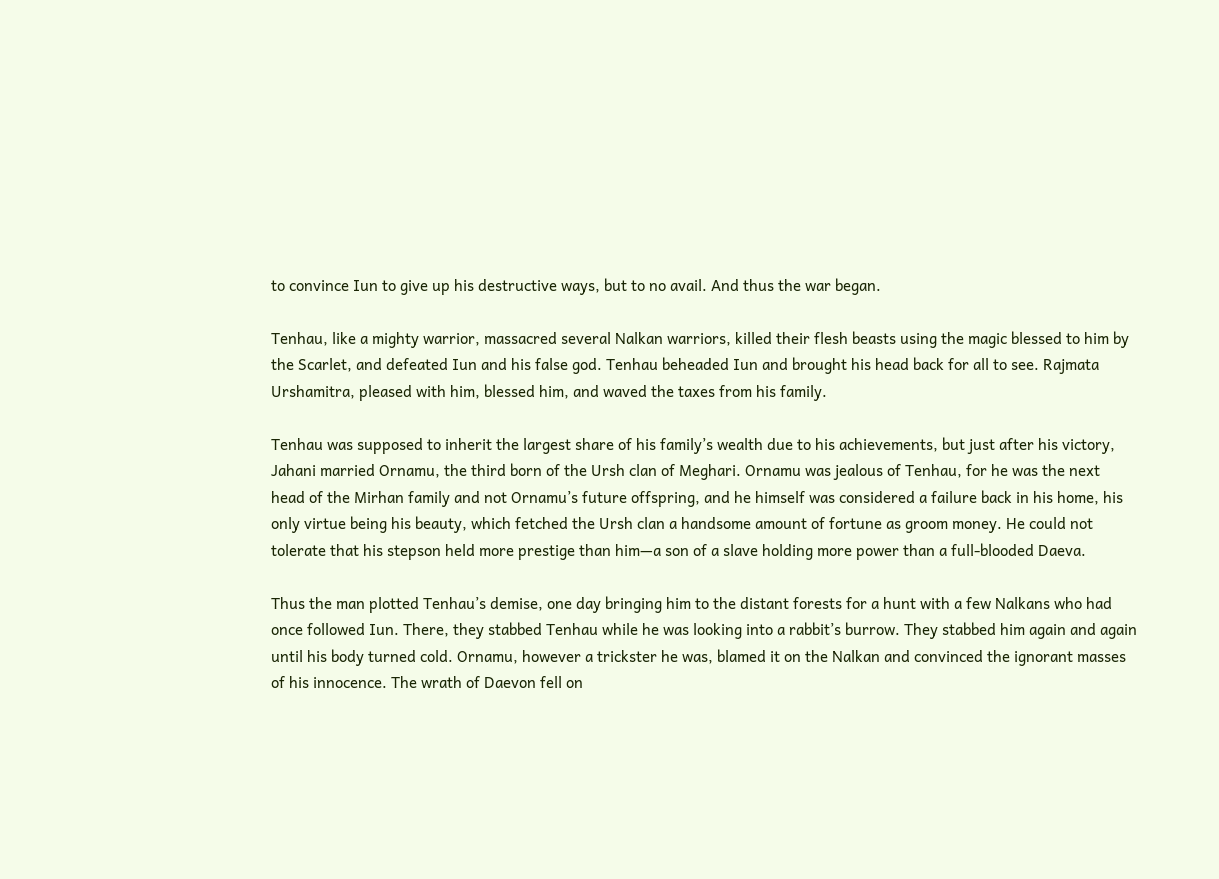to convince Iun to give up his destructive ways, but to no avail. And thus the war began.

Tenhau, like a mighty warrior, massacred several Nalkan warriors, killed their flesh beasts using the magic blessed to him by the Scarlet, and defeated Iun and his false god. Tenhau beheaded Iun and brought his head back for all to see. Rajmata Urshamitra, pleased with him, blessed him, and waved the taxes from his family.

Tenhau was supposed to inherit the largest share of his family’s wealth due to his achievements, but just after his victory, Jahani married Ornamu, the third born of the Ursh clan of Meghari. Ornamu was jealous of Tenhau, for he was the next head of the Mirhan family and not Ornamu’s future offspring, and he himself was considered a failure back in his home, his only virtue being his beauty, which fetched the Ursh clan a handsome amount of fortune as groom money. He could not tolerate that his stepson held more prestige than him—a son of a slave holding more power than a full-blooded Daeva.

Thus the man plotted Tenhau’s demise, one day bringing him to the distant forests for a hunt with a few Nalkans who had once followed Iun. There, they stabbed Tenhau while he was looking into a rabbit’s burrow. They stabbed him again and again until his body turned cold. Ornamu, however a trickster he was, blamed it on the Nalkan and convinced the ignorant masses of his innocence. The wrath of Daevon fell on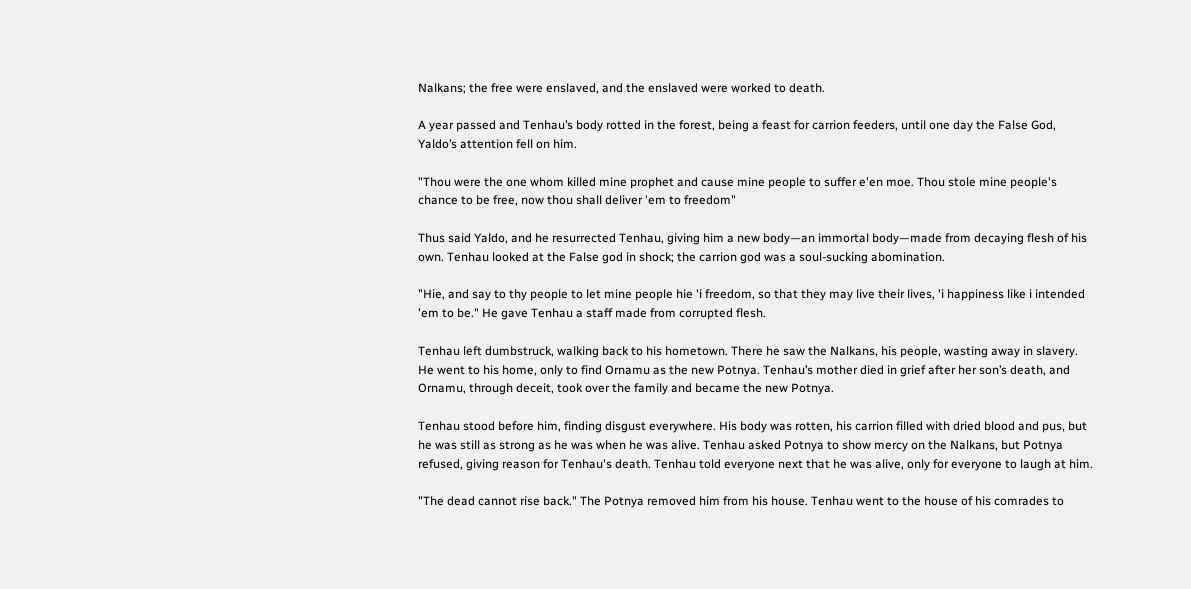Nalkans; the free were enslaved, and the enslaved were worked to death.

A year passed and Tenhau’s body rotted in the forest, being a feast for carrion feeders, until one day the False God, Yaldo’s attention fell on him.

"Thou were the one whom killed mine prophet and cause mine people to suffer e'en moe. Thou stole mine people's chance to be free, now thou shall deliver 'em to freedom"

Thus said Yaldo, and he resurrected Tenhau, giving him a new body—an immortal body—made from decaying flesh of his own. Tenhau looked at the False god in shock; the carrion god was a soul-sucking abomination.

"Hie, and say to thy people to let mine people hie 'i freedom, so that they may live their lives, 'i happiness like i intended 'em to be." He gave Tenhau a staff made from corrupted flesh.

Tenhau left dumbstruck, walking back to his hometown. There he saw the Nalkans, his people, wasting away in slavery. He went to his home, only to find Ornamu as the new Potnya. Tenhau’s mother died in grief after her son’s death, and Ornamu, through deceit, took over the family and became the new Potnya.

Tenhau stood before him, finding disgust everywhere. His body was rotten, his carrion filled with dried blood and pus, but he was still as strong as he was when he was alive. Tenhau asked Potnya to show mercy on the Nalkans, but Potnya refused, giving reason for Tenhau's death. Tenhau told everyone next that he was alive, only for everyone to laugh at him.

"The dead cannot rise back." The Potnya removed him from his house. Tenhau went to the house of his comrades to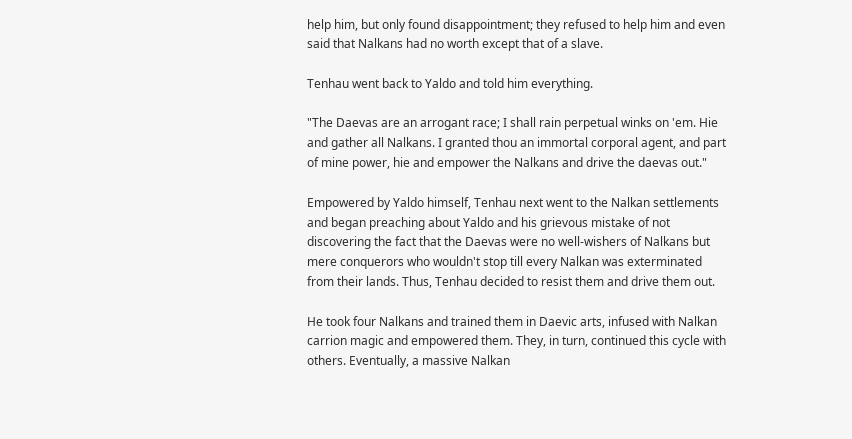help him, but only found disappointment; they refused to help him and even said that Nalkans had no worth except that of a slave.

Tenhau went back to Yaldo and told him everything.

"The Daevas are an arrogant race; I shall rain perpetual winks on 'em. Hie and gather all Nalkans. I granted thou an immortal corporal agent, and part of mine power, hie and empower the Nalkans and drive the daevas out."

Empowered by Yaldo himself, Tenhau next went to the Nalkan settlements and began preaching about Yaldo and his grievous mistake of not discovering the fact that the Daevas were no well-wishers of Nalkans but mere conquerors who wouldn't stop till every Nalkan was exterminated from their lands. Thus, Tenhau decided to resist them and drive them out.

He took four Nalkans and trained them in Daevic arts, infused with Nalkan carrion magic and empowered them. They, in turn, continued this cycle with others. Eventually, a massive Nalkan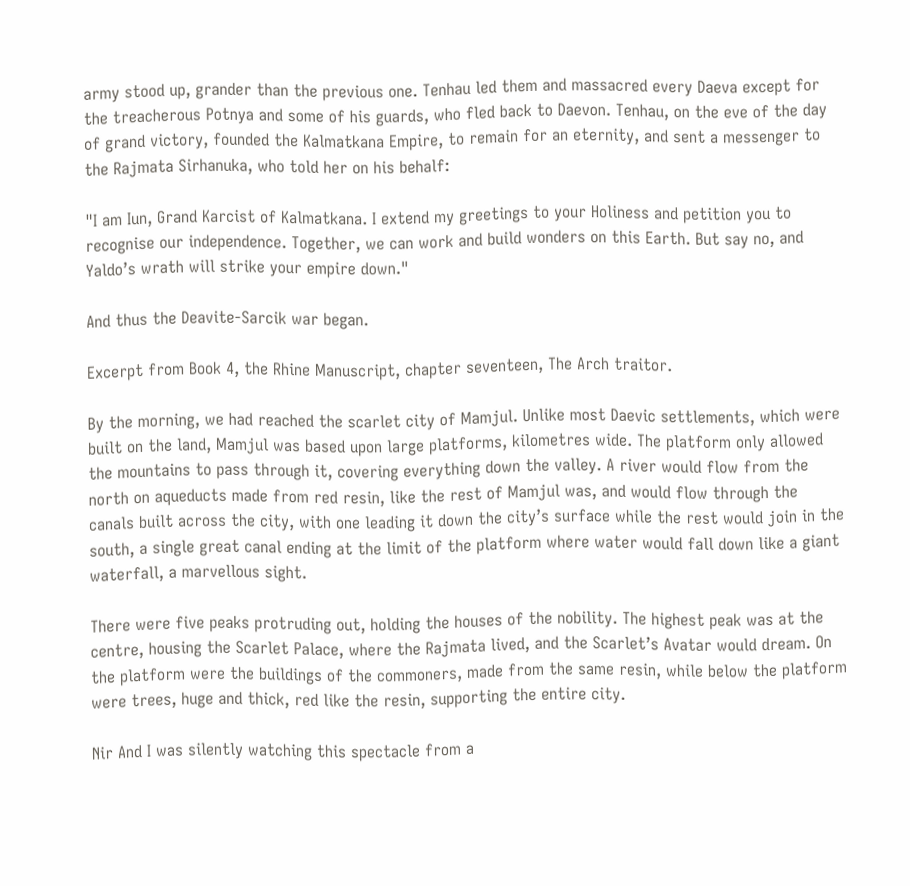army stood up, grander than the previous one. Tenhau led them and massacred every Daeva except for the treacherous Potnya and some of his guards, who fled back to Daevon. Tenhau, on the eve of the day of grand victory, founded the Kalmatkana Empire, to remain for an eternity, and sent a messenger to the Rajmata Sirhanuka, who told her on his behalf:

"I am Iun, Grand Karcist of Kalmatkana. I extend my greetings to your Holiness and petition you to recognise our independence. Together, we can work and build wonders on this Earth. But say no, and Yaldo’s wrath will strike your empire down."

And thus the Deavite-Sarcik war began.

Excerpt from Book 4, the Rhine Manuscript, chapter seventeen, The Arch traitor.

By the morning, we had reached the scarlet city of Mamjul. Unlike most Daevic settlements, which were built on the land, Mamjul was based upon large platforms, kilometres wide. The platform only allowed the mountains to pass through it, covering everything down the valley. A river would flow from the north on aqueducts made from red resin, like the rest of Mamjul was, and would flow through the canals built across the city, with one leading it down the city’s surface while the rest would join in the south, a single great canal ending at the limit of the platform where water would fall down like a giant waterfall, a marvellous sight.

There were five peaks protruding out, holding the houses of the nobility. The highest peak was at the centre, housing the Scarlet Palace, where the Rajmata lived, and the Scarlet’s Avatar would dream. On the platform were the buildings of the commoners, made from the same resin, while below the platform were trees, huge and thick, red like the resin, supporting the entire city.

Nir And I was silently watching this spectacle from a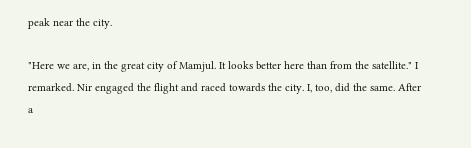peak near the city.

"Here we are, in the great city of Mamjul. It looks better here than from the satellite." I remarked. Nir engaged the flight and raced towards the city. I, too, did the same. After a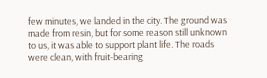few minutes, we landed in the city. The ground was made from resin, but for some reason still unknown to us, it was able to support plant life. The roads were clean, with fruit-bearing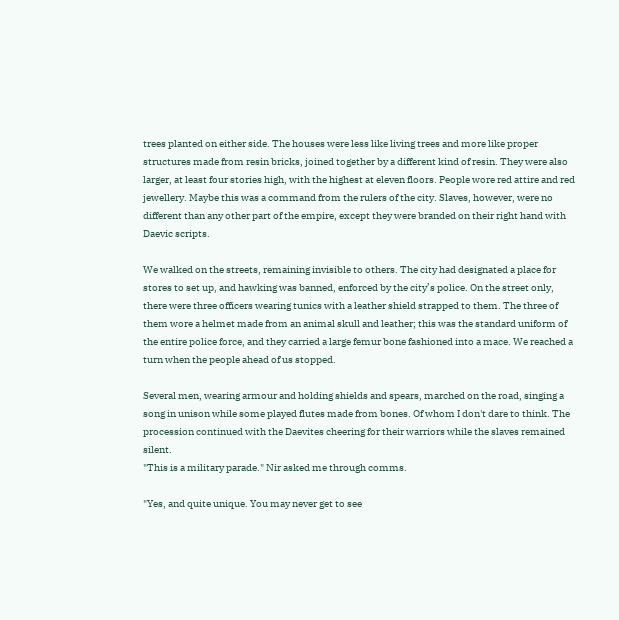trees planted on either side. The houses were less like living trees and more like proper structures made from resin bricks, joined together by a different kind of resin. They were also larger, at least four stories high, with the highest at eleven floors. People wore red attire and red jewellery. Maybe this was a command from the rulers of the city. Slaves, however, were no different than any other part of the empire, except they were branded on their right hand with Daevic scripts.

We walked on the streets, remaining invisible to others. The city had designated a place for stores to set up, and hawking was banned, enforced by the city’s police. On the street only, there were three officers wearing tunics with a leather shield strapped to them. The three of them wore a helmet made from an animal skull and leather; this was the standard uniform of the entire police force, and they carried a large femur bone fashioned into a mace. We reached a turn when the people ahead of us stopped.

Several men, wearing armour and holding shields and spears, marched on the road, singing a song in unison while some played flutes made from bones. Of whom I don't dare to think. The procession continued with the Daevites cheering for their warriors while the slaves remained silent.
"This is a military parade." Nir asked me through comms.

"Yes, and quite unique. You may never get to see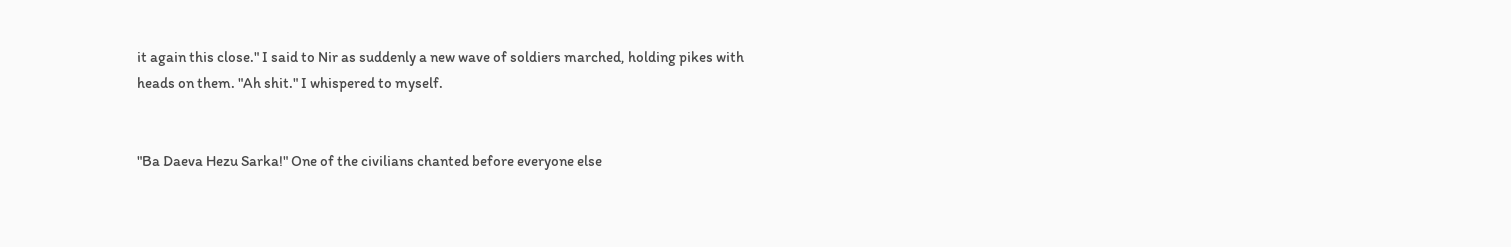it again this close." I said to Nir as suddenly a new wave of soldiers marched, holding pikes with heads on them. "Ah shit." I whispered to myself.


"Ba Daeva Hezu Sarka!" One of the civilians chanted before everyone else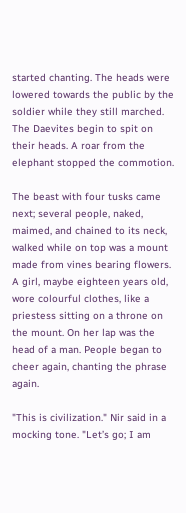started chanting. The heads were lowered towards the public by the soldier while they still marched. The Daevites begin to spit on their heads. A roar from the elephant stopped the commotion.

The beast with four tusks came next; several people, naked, maimed, and chained to its neck, walked while on top was a mount made from vines bearing flowers. A girl, maybe eighteen years old, wore colourful clothes, like a priestess sitting on a throne on the mount. On her lap was the head of a man. People began to cheer again, chanting the phrase again.

"This is civilization." Nir said in a mocking tone. "Let’s go; I am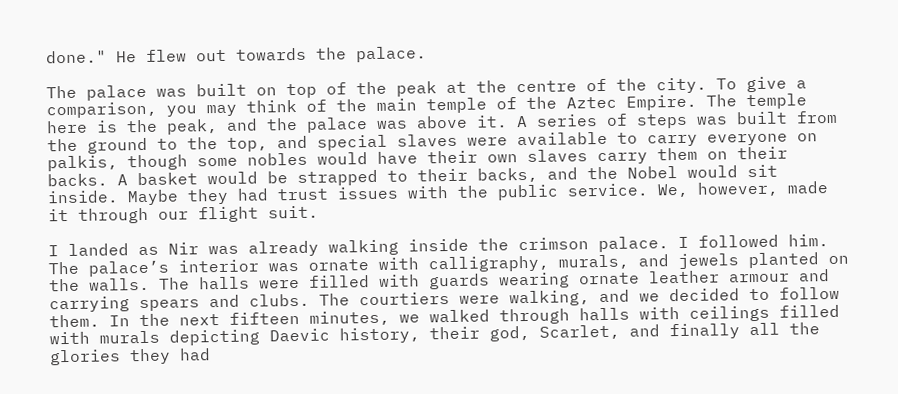done." He flew out towards the palace.

The palace was built on top of the peak at the centre of the city. To give a comparison, you may think of the main temple of the Aztec Empire. The temple here is the peak, and the palace was above it. A series of steps was built from the ground to the top, and special slaves were available to carry everyone on palkis, though some nobles would have their own slaves carry them on their backs. A basket would be strapped to their backs, and the Nobel would sit inside. Maybe they had trust issues with the public service. We, however, made it through our flight suit.

I landed as Nir was already walking inside the crimson palace. I followed him. The palace’s interior was ornate with calligraphy, murals, and jewels planted on the walls. The halls were filled with guards wearing ornate leather armour and carrying spears and clubs. The courtiers were walking, and we decided to follow them. In the next fifteen minutes, we walked through halls with ceilings filled with murals depicting Daevic history, their god, Scarlet, and finally all the glories they had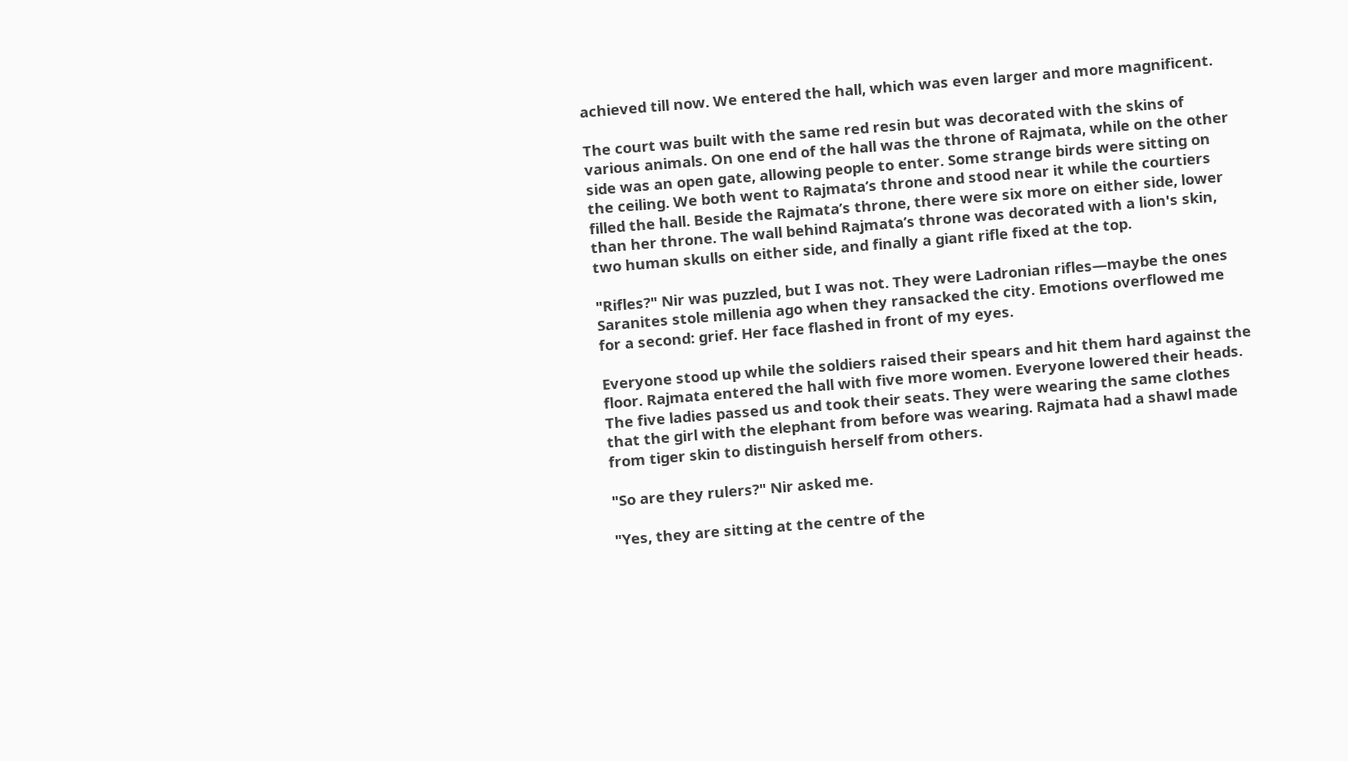achieved till now. We entered the hall, which was even larger and more magnificent.

The court was built with the same red resin but was decorated with the skins of various animals. On one end of the hall was the throne of Rajmata, while on the other side was an open gate, allowing people to enter. Some strange birds were sitting on the ceiling. We both went to Rajmata’s throne and stood near it while the courtiers filled the hall. Beside the Rajmata’s throne, there were six more on either side, lower than her throne. The wall behind Rajmata’s throne was decorated with a lion's skin, two human skulls on either side, and finally a giant rifle fixed at the top.

"Rifles?" Nir was puzzled, but I was not. They were Ladronian rifles—maybe the ones Saranites stole millenia ago when they ransacked the city. Emotions overflowed me for a second: grief. Her face flashed in front of my eyes.

Everyone stood up while the soldiers raised their spears and hit them hard against the floor. Rajmata entered the hall with five more women. Everyone lowered their heads. The five ladies passed us and took their seats. They were wearing the same clothes that the girl with the elephant from before was wearing. Rajmata had a shawl made from tiger skin to distinguish herself from others.

"So are they rulers?" Nir asked me.

"Yes, they are sitting at the centre of the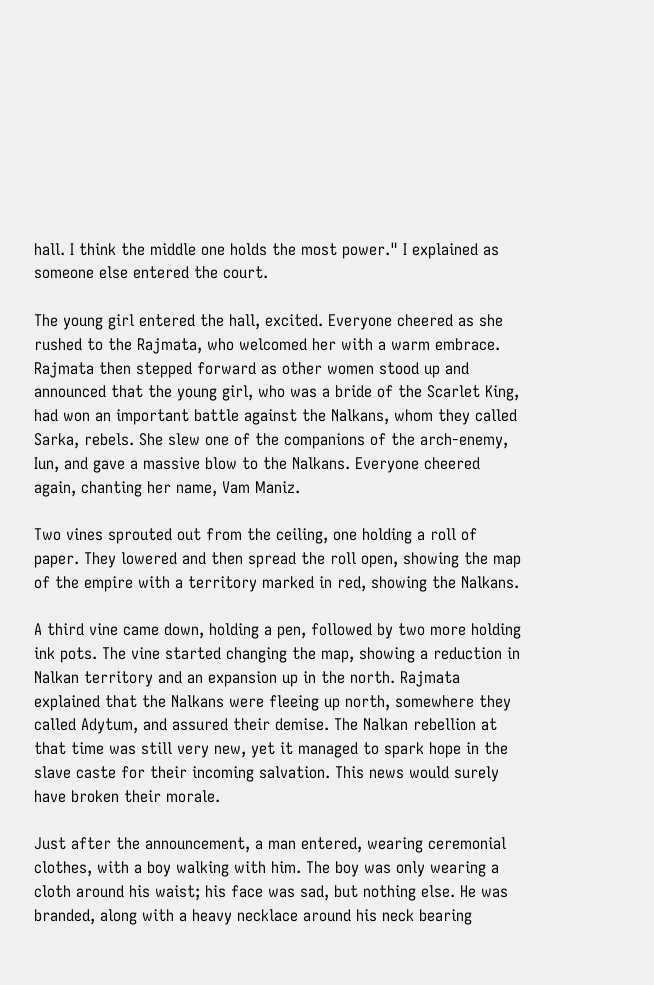hall. I think the middle one holds the most power." I explained as someone else entered the court.

The young girl entered the hall, excited. Everyone cheered as she rushed to the Rajmata, who welcomed her with a warm embrace. Rajmata then stepped forward as other women stood up and announced that the young girl, who was a bride of the Scarlet King, had won an important battle against the Nalkans, whom they called Sarka, rebels. She slew one of the companions of the arch-enemy, Iun, and gave a massive blow to the Nalkans. Everyone cheered again, chanting her name, Vam Maniz.

Two vines sprouted out from the ceiling, one holding a roll of paper. They lowered and then spread the roll open, showing the map of the empire with a territory marked in red, showing the Nalkans.

A third vine came down, holding a pen, followed by two more holding ink pots. The vine started changing the map, showing a reduction in Nalkan territory and an expansion up in the north. Rajmata explained that the Nalkans were fleeing up north, somewhere they called Adytum, and assured their demise. The Nalkan rebellion at that time was still very new, yet it managed to spark hope in the slave caste for their incoming salvation. This news would surely have broken their morale.

Just after the announcement, a man entered, wearing ceremonial clothes, with a boy walking with him. The boy was only wearing a cloth around his waist; his face was sad, but nothing else. He was branded, along with a heavy necklace around his neck bearing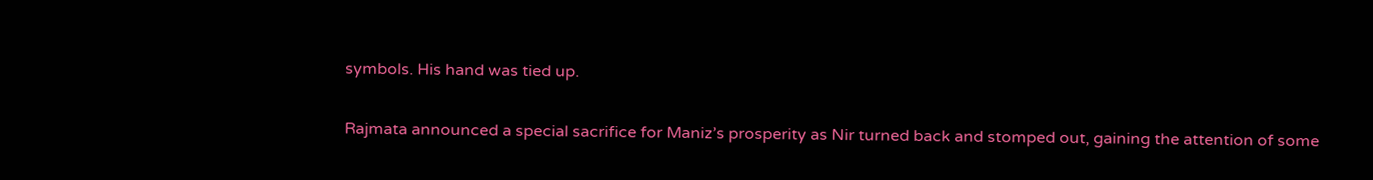symbols. His hand was tied up.

Rajmata announced a special sacrifice for Maniz’s prosperity as Nir turned back and stomped out, gaining the attention of some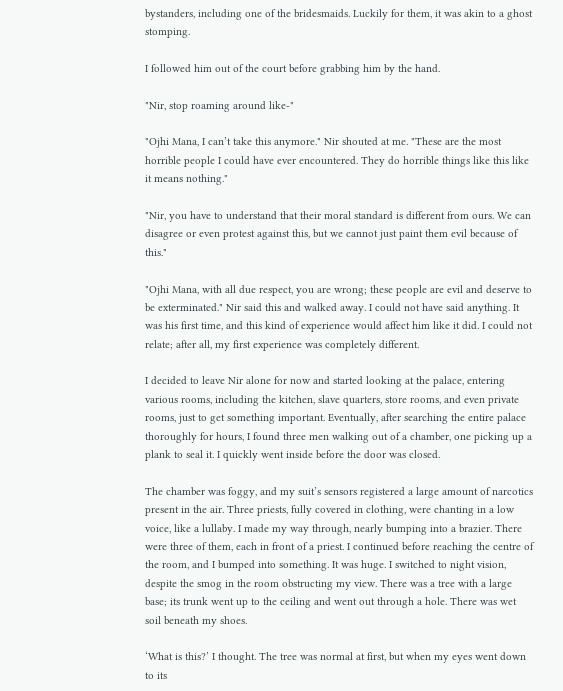bystanders, including one of the bridesmaids. Luckily for them, it was akin to a ghost stomping.

I followed him out of the court before grabbing him by the hand.

"Nir, stop roaming around like-"

"Ojhi Mana, I can’t take this anymore." Nir shouted at me. "These are the most horrible people I could have ever encountered. They do horrible things like this like it means nothing."

"Nir, you have to understand that their moral standard is different from ours. We can disagree or even protest against this, but we cannot just paint them evil because of this."

"Ojhi Mana, with all due respect, you are wrong; these people are evil and deserve to be exterminated." Nir said this and walked away. I could not have said anything. It was his first time, and this kind of experience would affect him like it did. I could not relate; after all, my first experience was completely different.

I decided to leave Nir alone for now and started looking at the palace, entering various rooms, including the kitchen, slave quarters, store rooms, and even private rooms, just to get something important. Eventually, after searching the entire palace thoroughly for hours, I found three men walking out of a chamber, one picking up a plank to seal it. I quickly went inside before the door was closed.

The chamber was foggy, and my suit’s sensors registered a large amount of narcotics present in the air. Three priests, fully covered in clothing, were chanting in a low voice, like a lullaby. I made my way through, nearly bumping into a brazier. There were three of them, each in front of a priest. I continued before reaching the centre of the room, and I bumped into something. It was huge. I switched to night vision, despite the smog in the room obstructing my view. There was a tree with a large base; its trunk went up to the ceiling and went out through a hole. There was wet soil beneath my shoes.

‘What is this?’ I thought. The tree was normal at first, but when my eyes went down to its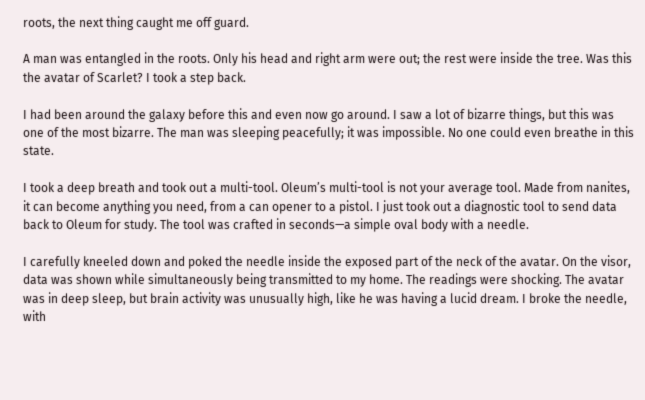roots, the next thing caught me off guard.

A man was entangled in the roots. Only his head and right arm were out; the rest were inside the tree. Was this the avatar of Scarlet? I took a step back.

I had been around the galaxy before this and even now go around. I saw a lot of bizarre things, but this was one of the most bizarre. The man was sleeping peacefully; it was impossible. No one could even breathe in this state.

I took a deep breath and took out a multi-tool. Oleum’s multi-tool is not your average tool. Made from nanites, it can become anything you need, from a can opener to a pistol. I just took out a diagnostic tool to send data back to Oleum for study. The tool was crafted in seconds—a simple oval body with a needle.

I carefully kneeled down and poked the needle inside the exposed part of the neck of the avatar. On the visor, data was shown while simultaneously being transmitted to my home. The readings were shocking. The avatar was in deep sleep, but brain activity was unusually high, like he was having a lucid dream. I broke the needle, with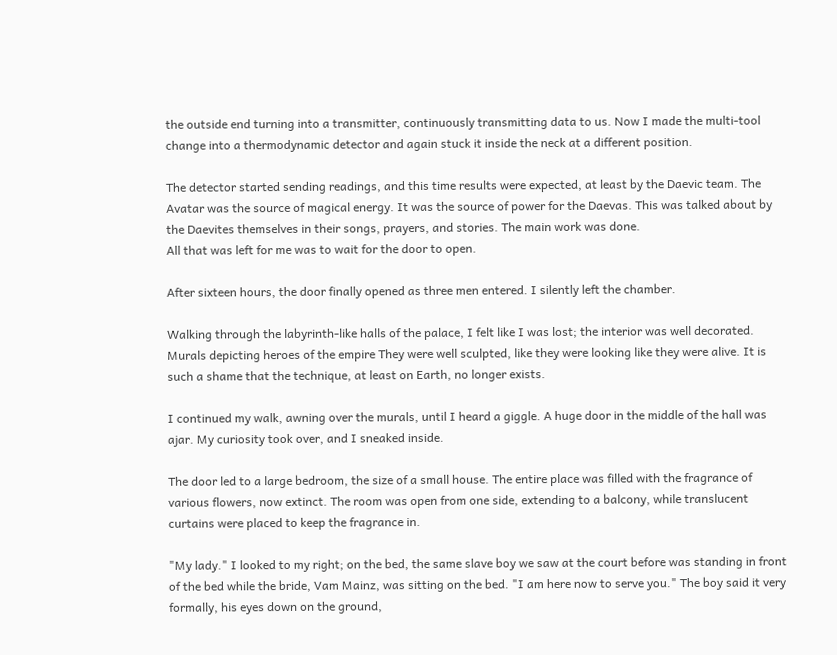the outside end turning into a transmitter, continuously transmitting data to us. Now I made the multi-tool change into a thermodynamic detector and again stuck it inside the neck at a different position.

The detector started sending readings, and this time results were expected, at least by the Daevic team. The Avatar was the source of magical energy. It was the source of power for the Daevas. This was talked about by the Daevites themselves in their songs, prayers, and stories. The main work was done.
All that was left for me was to wait for the door to open.

After sixteen hours, the door finally opened as three men entered. I silently left the chamber.

Walking through the labyrinth-like halls of the palace, I felt like I was lost; the interior was well decorated. Murals depicting heroes of the empire They were well sculpted, like they were looking like they were alive. It is such a shame that the technique, at least on Earth, no longer exists.

I continued my walk, awning over the murals, until I heard a giggle. A huge door in the middle of the hall was ajar. My curiosity took over, and I sneaked inside.

The door led to a large bedroom, the size of a small house. The entire place was filled with the fragrance of various flowers, now extinct. The room was open from one side, extending to a balcony, while translucent curtains were placed to keep the fragrance in.

"My lady." I looked to my right; on the bed, the same slave boy we saw at the court before was standing in front of the bed while the bride, Vam Mainz, was sitting on the bed. "I am here now to serve you." The boy said it very formally, his eyes down on the ground,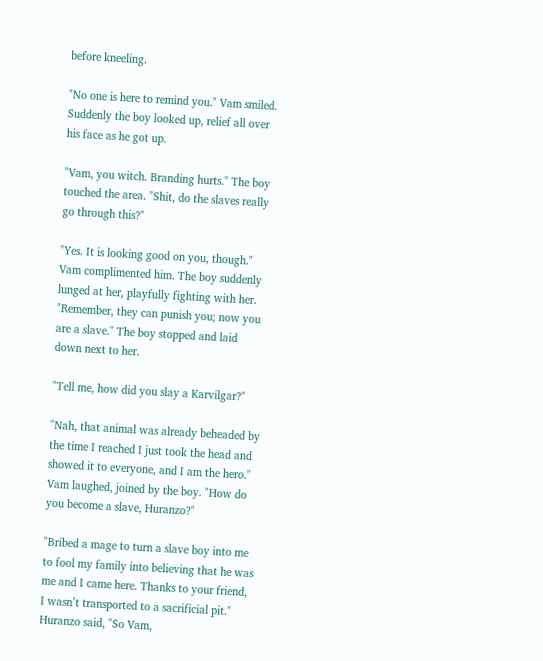before kneeling.

"No one is here to remind you." Vam smiled. Suddenly the boy looked up, relief all over his face as he got up.

"Vam, you witch. Branding hurts." The boy touched the area. "Shit, do the slaves really go through this?"

"Yes. It is looking good on you, though." Vam complimented him. The boy suddenly lunged at her, playfully fighting with her. "Remember, they can punish you; now you are a slave." The boy stopped and laid down next to her.

"Tell me, how did you slay a Karvilgar?"

"Nah, that animal was already beheaded by the time I reached I just took the head and showed it to everyone, and I am the hero." Vam laughed, joined by the boy. "How do you become a slave, Huranzo?"

"Bribed a mage to turn a slave boy into me to fool my family into believing that he was me and I came here. Thanks to your friend, I wasn’t transported to a sacrificial pit." Huranzo said, "So Vam,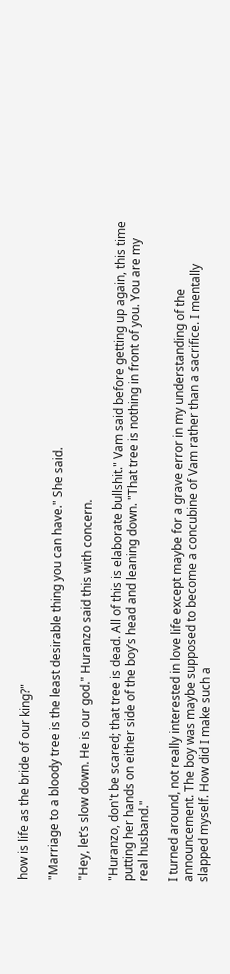how is life as the bride of our king?"

"Marriage to a bloody tree is the least desirable thing you can have." She said.

"Hey, let’s slow down. He is our god." Huranzo said this with concern.

"Huranzo, don't be scared; that tree is dead. All of this is elaborate bullshit." Vam said before getting up again, this time putting her hands on either side of the boy’s head and leaning down. "That tree is nothing in front of you. You are my real husband."

I turned around, not really interested in love life except maybe for a grave error in my understanding of the announcement. The boy was maybe supposed to become a concubine of Vam rather than a sacrifice. I mentally slapped myself. How did I make such a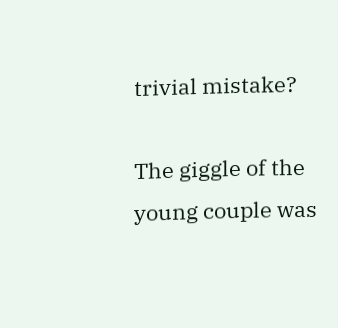trivial mistake?

The giggle of the young couple was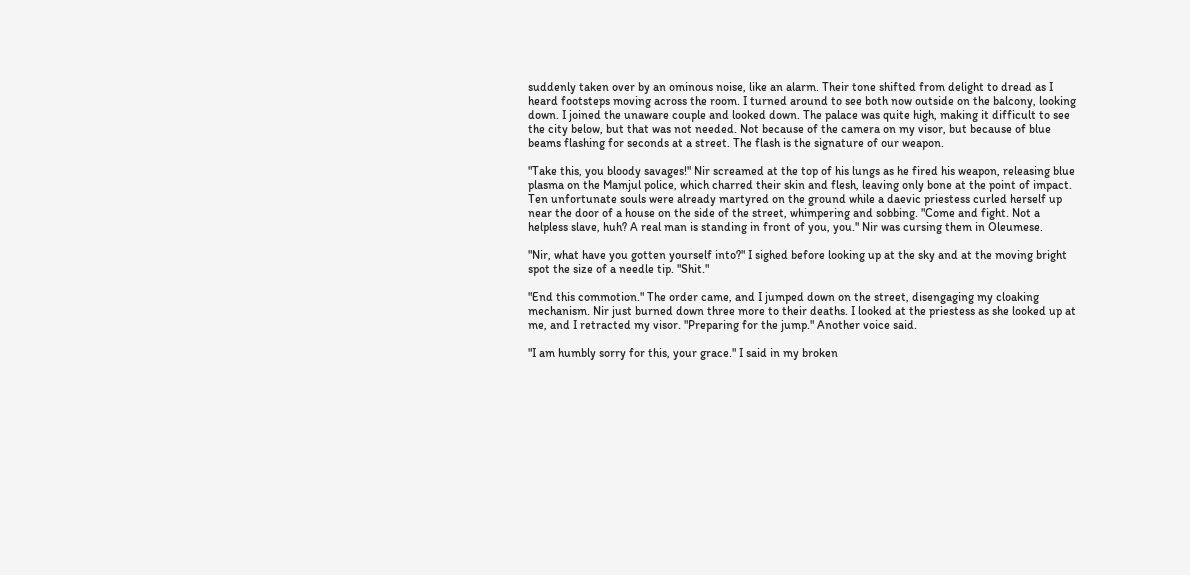suddenly taken over by an ominous noise, like an alarm. Their tone shifted from delight to dread as I heard footsteps moving across the room. I turned around to see both now outside on the balcony, looking down. I joined the unaware couple and looked down. The palace was quite high, making it difficult to see the city below, but that was not needed. Not because of the camera on my visor, but because of blue beams flashing for seconds at a street. The flash is the signature of our weapon.

"Take this, you bloody savages!" Nir screamed at the top of his lungs as he fired his weapon, releasing blue plasma on the Mamjul police, which charred their skin and flesh, leaving only bone at the point of impact. Ten unfortunate souls were already martyred on the ground while a daevic priestess curled herself up near the door of a house on the side of the street, whimpering and sobbing. "Come and fight. Not a helpless slave, huh? A real man is standing in front of you, you." Nir was cursing them in Oleumese.

"Nir, what have you gotten yourself into?" I sighed before looking up at the sky and at the moving bright spot the size of a needle tip. "Shit."

"End this commotion." The order came, and I jumped down on the street, disengaging my cloaking mechanism. Nir just burned down three more to their deaths. I looked at the priestess as she looked up at me, and I retracted my visor. "Preparing for the jump." Another voice said.

"I am humbly sorry for this, your grace." I said in my broken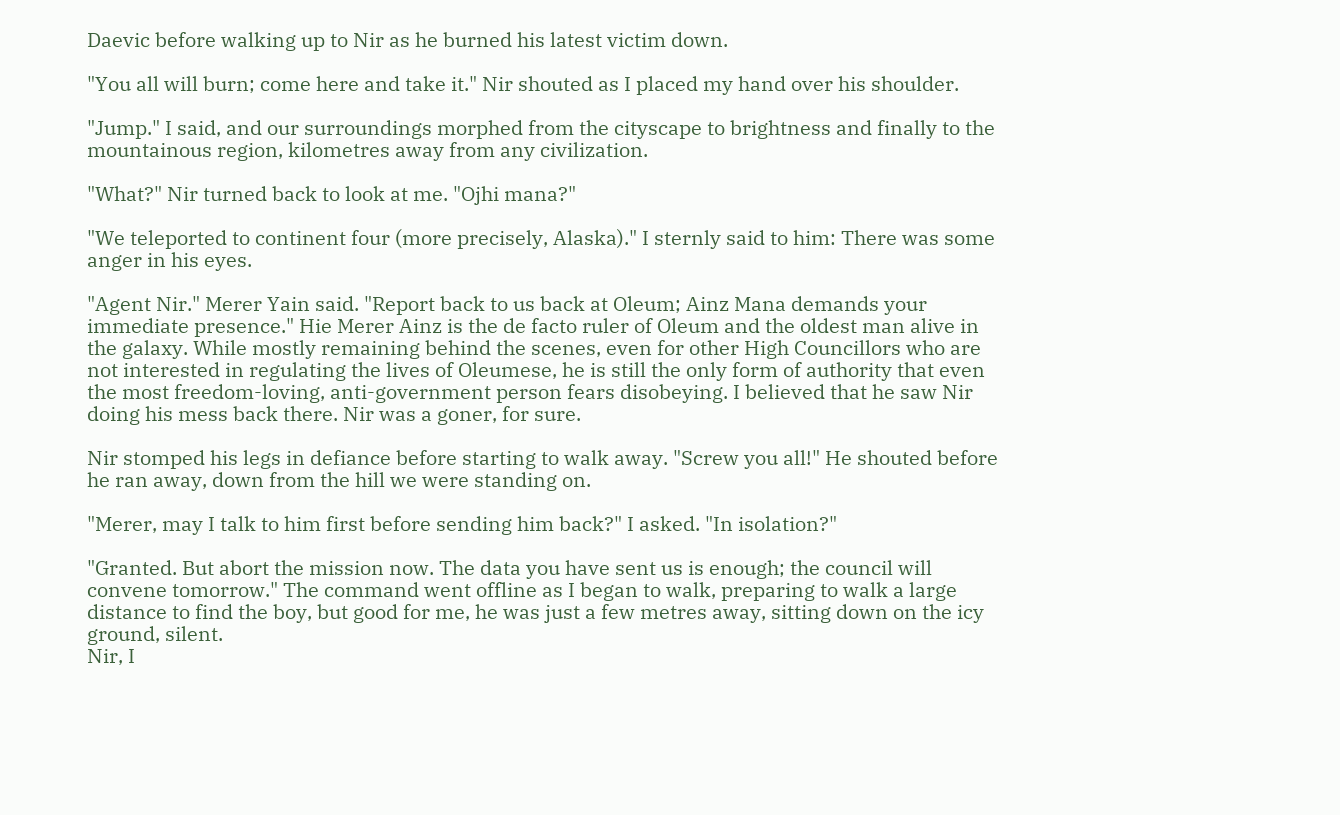Daevic before walking up to Nir as he burned his latest victim down.

"You all will burn; come here and take it." Nir shouted as I placed my hand over his shoulder.

"Jump." I said, and our surroundings morphed from the cityscape to brightness and finally to the mountainous region, kilometres away from any civilization.

"What?" Nir turned back to look at me. "Ojhi mana?"

"We teleported to continent four (more precisely, Alaska)." I sternly said to him: There was some anger in his eyes.

"Agent Nir." Merer Yain said. "Report back to us back at Oleum; Ainz Mana demands your immediate presence." Hie Merer Ainz is the de facto ruler of Oleum and the oldest man alive in the galaxy. While mostly remaining behind the scenes, even for other High Councillors who are not interested in regulating the lives of Oleumese, he is still the only form of authority that even the most freedom-loving, anti-government person fears disobeying. I believed that he saw Nir doing his mess back there. Nir was a goner, for sure.

Nir stomped his legs in defiance before starting to walk away. "Screw you all!" He shouted before he ran away, down from the hill we were standing on.

"Merer, may I talk to him first before sending him back?" I asked. "In isolation?"

"Granted. But abort the mission now. The data you have sent us is enough; the council will convene tomorrow." The command went offline as I began to walk, preparing to walk a large distance to find the boy, but good for me, he was just a few metres away, sitting down on the icy ground, silent.
Nir, I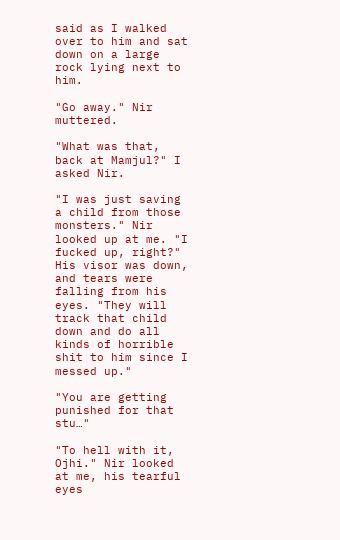said as I walked over to him and sat down on a large rock lying next to him.

"Go away." Nir muttered.

"What was that, back at Mamjul?" I asked Nir.

"I was just saving a child from those monsters." Nir looked up at me. "I fucked up, right?" His visor was down, and tears were falling from his eyes. "They will track that child down and do all kinds of horrible shit to him since I messed up."

"You are getting punished for that stu…"

"To hell with it, Ojhi." Nir looked at me, his tearful eyes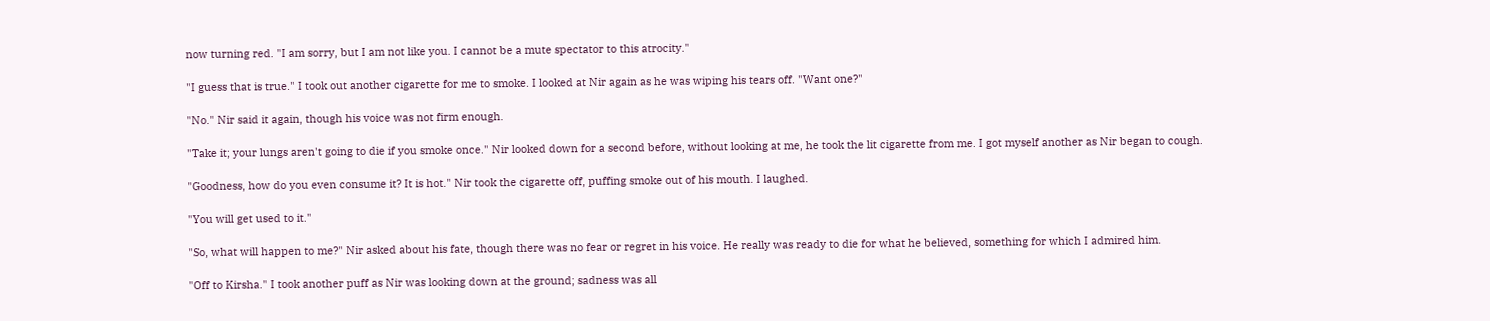now turning red. "I am sorry, but I am not like you. I cannot be a mute spectator to this atrocity."

"I guess that is true." I took out another cigarette for me to smoke. I looked at Nir again as he was wiping his tears off. "Want one?"

"No." Nir said it again, though his voice was not firm enough.

"Take it; your lungs aren't going to die if you smoke once." Nir looked down for a second before, without looking at me, he took the lit cigarette from me. I got myself another as Nir began to cough.

"Goodness, how do you even consume it? It is hot." Nir took the cigarette off, puffing smoke out of his mouth. I laughed.

"You will get used to it."

"So, what will happen to me?" Nir asked about his fate, though there was no fear or regret in his voice. He really was ready to die for what he believed, something for which I admired him.

"Off to Kirsha." I took another puff as Nir was looking down at the ground; sadness was all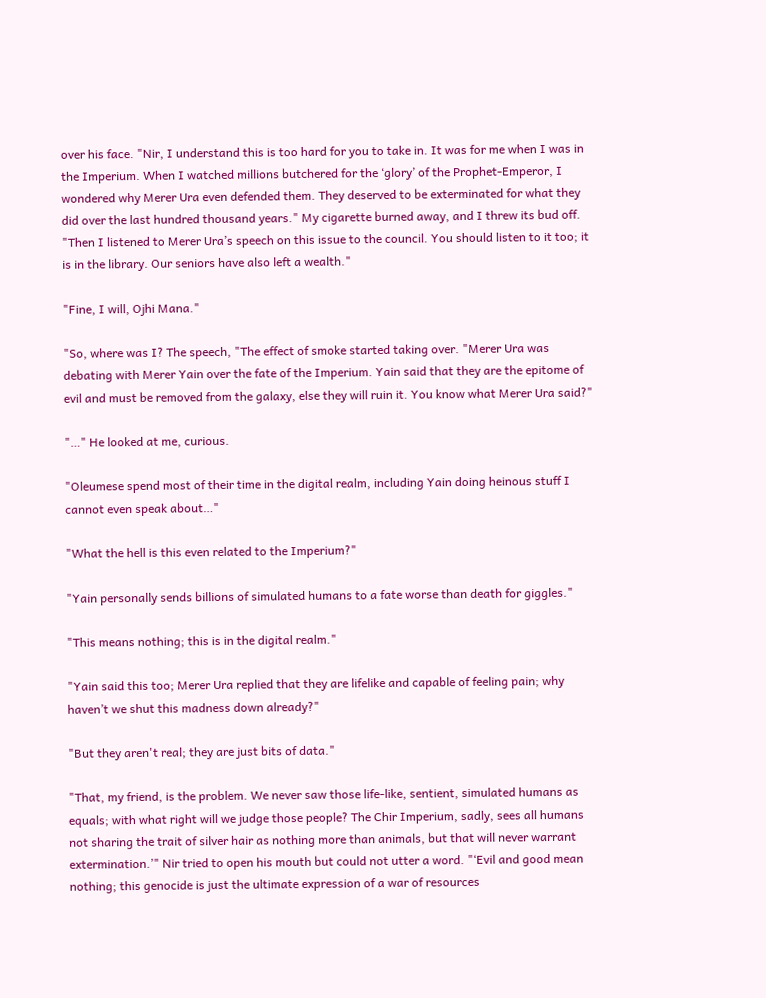over his face. "Nir, I understand this is too hard for you to take in. It was for me when I was in the Imperium. When I watched millions butchered for the ‘glory’ of the Prophet-Emperor, I wondered why Merer Ura even defended them. They deserved to be exterminated for what they did over the last hundred thousand years." My cigarette burned away, and I threw its bud off. "Then I listened to Merer Ura’s speech on this issue to the council. You should listen to it too; it is in the library. Our seniors have also left a wealth."

"Fine, I will, Ojhi Mana."

"So, where was I? The speech, "The effect of smoke started taking over. "Merer Ura was debating with Merer Yain over the fate of the Imperium. Yain said that they are the epitome of evil and must be removed from the galaxy, else they will ruin it. You know what Merer Ura said?"

"…" He looked at me, curious.

"Oleumese spend most of their time in the digital realm, including Yain doing heinous stuff I cannot even speak about…"

"What the hell is this even related to the Imperium?"

"Yain personally sends billions of simulated humans to a fate worse than death for giggles."

"This means nothing; this is in the digital realm."

"Yain said this too; Merer Ura replied that they are lifelike and capable of feeling pain; why haven’t we shut this madness down already?"

"But they aren't real; they are just bits of data."

"That, my friend, is the problem. We never saw those life-like, sentient, simulated humans as equals; with what right will we judge those people? The Chir Imperium, sadly, sees all humans not sharing the trait of silver hair as nothing more than animals, but that will never warrant extermination.’" Nir tried to open his mouth but could not utter a word. "‘Evil and good mean nothing; this genocide is just the ultimate expression of a war of resources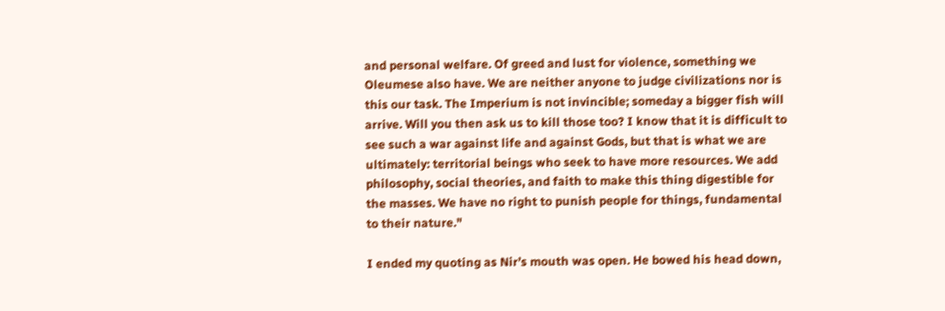and personal welfare. Of greed and lust for violence, something we Oleumese also have. We are neither anyone to judge civilizations nor is this our task. The Imperium is not invincible; someday a bigger fish will arrive. Will you then ask us to kill those too? I know that it is difficult to see such a war against life and against Gods, but that is what we are ultimately: territorial beings who seek to have more resources. We add philosophy, social theories, and faith to make this thing digestible for the masses. We have no right to punish people for things, fundamental to their nature."

I ended my quoting as Nir’s mouth was open. He bowed his head down,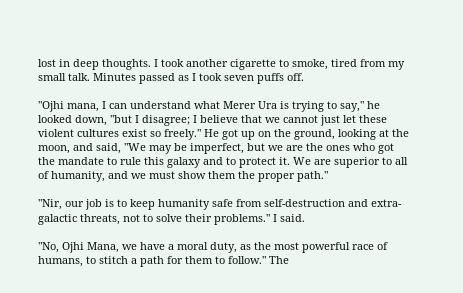lost in deep thoughts. I took another cigarette to smoke, tired from my small talk. Minutes passed as I took seven puffs off.

"Ojhi mana, I can understand what Merer Ura is trying to say," he looked down, "but I disagree; I believe that we cannot just let these violent cultures exist so freely." He got up on the ground, looking at the moon, and said, "We may be imperfect, but we are the ones who got the mandate to rule this galaxy and to protect it. We are superior to all of humanity, and we must show them the proper path."

"Nir, our job is to keep humanity safe from self-destruction and extra-galactic threats, not to solve their problems." I said.

"No, Ojhi Mana, we have a moral duty, as the most powerful race of humans, to stitch a path for them to follow." The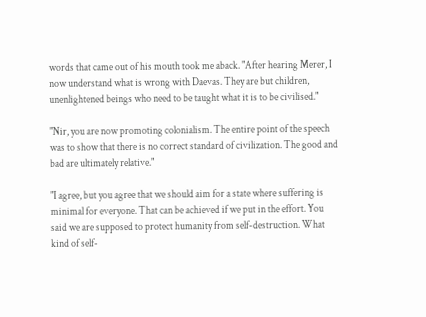words that came out of his mouth took me aback. "After hearing Merer, I now understand what is wrong with Daevas. They are but children, unenlightened beings who need to be taught what it is to be civilised."

"Nir, you are now promoting colonialism. The entire point of the speech was to show that there is no correct standard of civilization. The good and bad are ultimately relative."

"I agree, but you agree that we should aim for a state where suffering is minimal for everyone. That can be achieved if we put in the effort. You said we are supposed to protect humanity from self-destruction. What kind of self-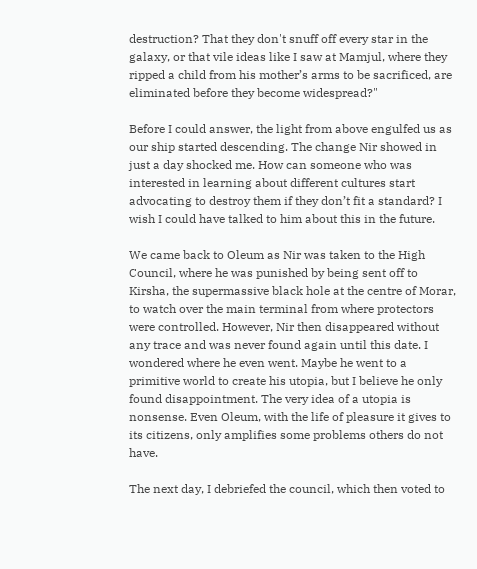destruction? That they don't snuff off every star in the galaxy, or that vile ideas like I saw at Mamjul, where they ripped a child from his mother’s arms to be sacrificed, are eliminated before they become widespread?"

Before I could answer, the light from above engulfed us as our ship started descending. The change Nir showed in just a day shocked me. How can someone who was interested in learning about different cultures start advocating to destroy them if they don’t fit a standard? I wish I could have talked to him about this in the future.

We came back to Oleum as Nir was taken to the High Council, where he was punished by being sent off to Kirsha, the supermassive black hole at the centre of Morar, to watch over the main terminal from where protectors were controlled. However, Nir then disappeared without any trace and was never found again until this date. I wondered where he even went. Maybe he went to a primitive world to create his utopia, but I believe he only found disappointment. The very idea of a utopia is nonsense. Even Oleum, with the life of pleasure it gives to its citizens, only amplifies some problems others do not have.

The next day, I debriefed the council, which then voted to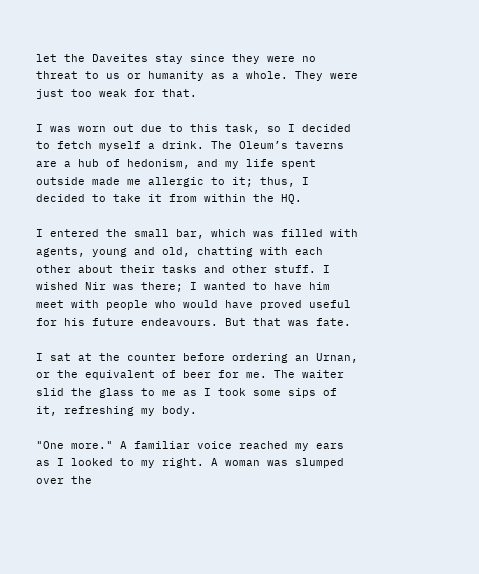let the Daveites stay since they were no threat to us or humanity as a whole. They were just too weak for that.

I was worn out due to this task, so I decided to fetch myself a drink. The Oleum’s taverns are a hub of hedonism, and my life spent outside made me allergic to it; thus, I decided to take it from within the HQ.

I entered the small bar, which was filled with agents, young and old, chatting with each other about their tasks and other stuff. I wished Nir was there; I wanted to have him meet with people who would have proved useful for his future endeavours. But that was fate.

I sat at the counter before ordering an Urnan, or the equivalent of beer for me. The waiter slid the glass to me as I took some sips of it, refreshing my body.

"One more." A familiar voice reached my ears as I looked to my right. A woman was slumped over the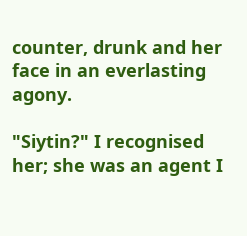counter, drunk and her face in an everlasting agony.

"Siytin?" I recognised her; she was an agent I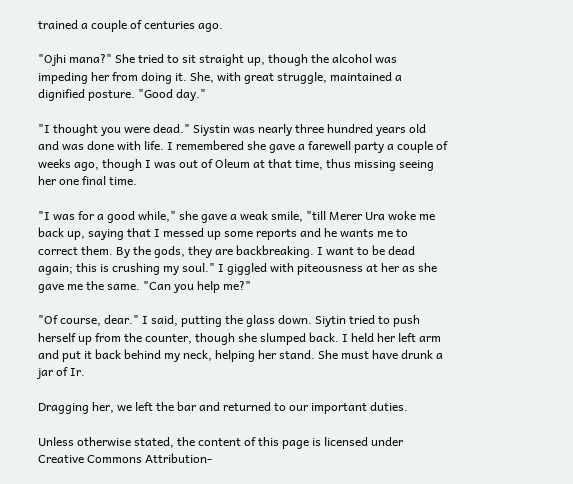trained a couple of centuries ago.

"Ojhi mana?" She tried to sit straight up, though the alcohol was impeding her from doing it. She, with great struggle, maintained a dignified posture. "Good day."

"I thought you were dead." Siystin was nearly three hundred years old and was done with life. I remembered she gave a farewell party a couple of weeks ago, though I was out of Oleum at that time, thus missing seeing her one final time.

"I was for a good while," she gave a weak smile, "till Merer Ura woke me back up, saying that I messed up some reports and he wants me to correct them. By the gods, they are backbreaking. I want to be dead again; this is crushing my soul." I giggled with piteousness at her as she gave me the same. "Can you help me?"

"Of course, dear." I said, putting the glass down. Siytin tried to push herself up from the counter, though she slumped back. I held her left arm and put it back behind my neck, helping her stand. She must have drunk a jar of Ir.

Dragging her, we left the bar and returned to our important duties.

Unless otherwise stated, the content of this page is licensed under Creative Commons Attribution-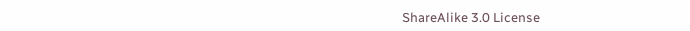ShareAlike 3.0 License